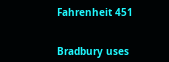Fahrenheit 451


Bradbury uses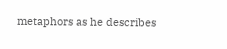metaphors as he describes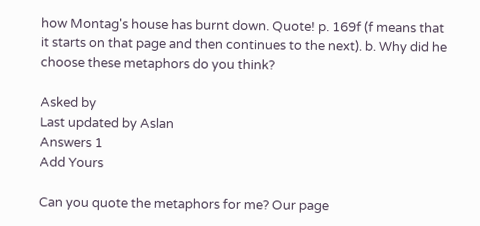how Montag's house has burnt down. Quote! p. 169f (f means that it starts on that page and then continues to the next). b. Why did he choose these metaphors do you think?

Asked by
Last updated by Aslan
Answers 1
Add Yours

Can you quote the metaphors for me? Our page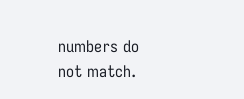numbers do not match.